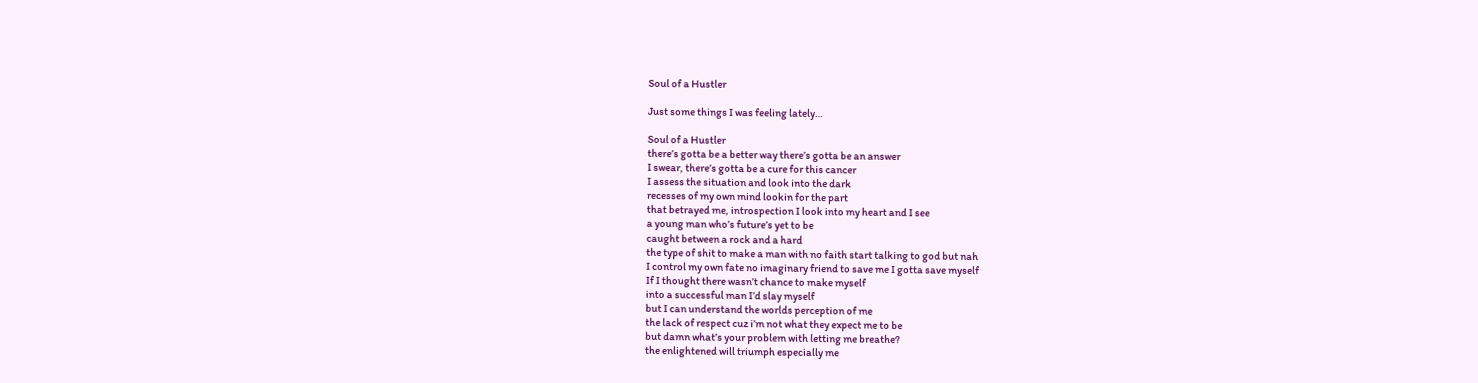Soul of a Hustler

Just some things I was feeling lately…

Soul of a Hustler
there’s gotta be a better way there’s gotta be an answer
I swear, there’s gotta be a cure for this cancer
I assess the situation and look into the dark
recesses of my own mind lookin for the part
that betrayed me, introspection I look into my heart and I see
a young man who’s future’s yet to be
caught between a rock and a hard
the type of shit to make a man with no faith start talking to god but nah
I control my own fate no imaginary friend to save me I gotta save myself
If I thought there wasn’t chance to make myself
into a successful man I’d slay myself
but I can understand the worlds perception of me
the lack of respect cuz i’m not what they expect me to be
but damn what’s your problem with letting me breathe?
the enlightened will triumph especially me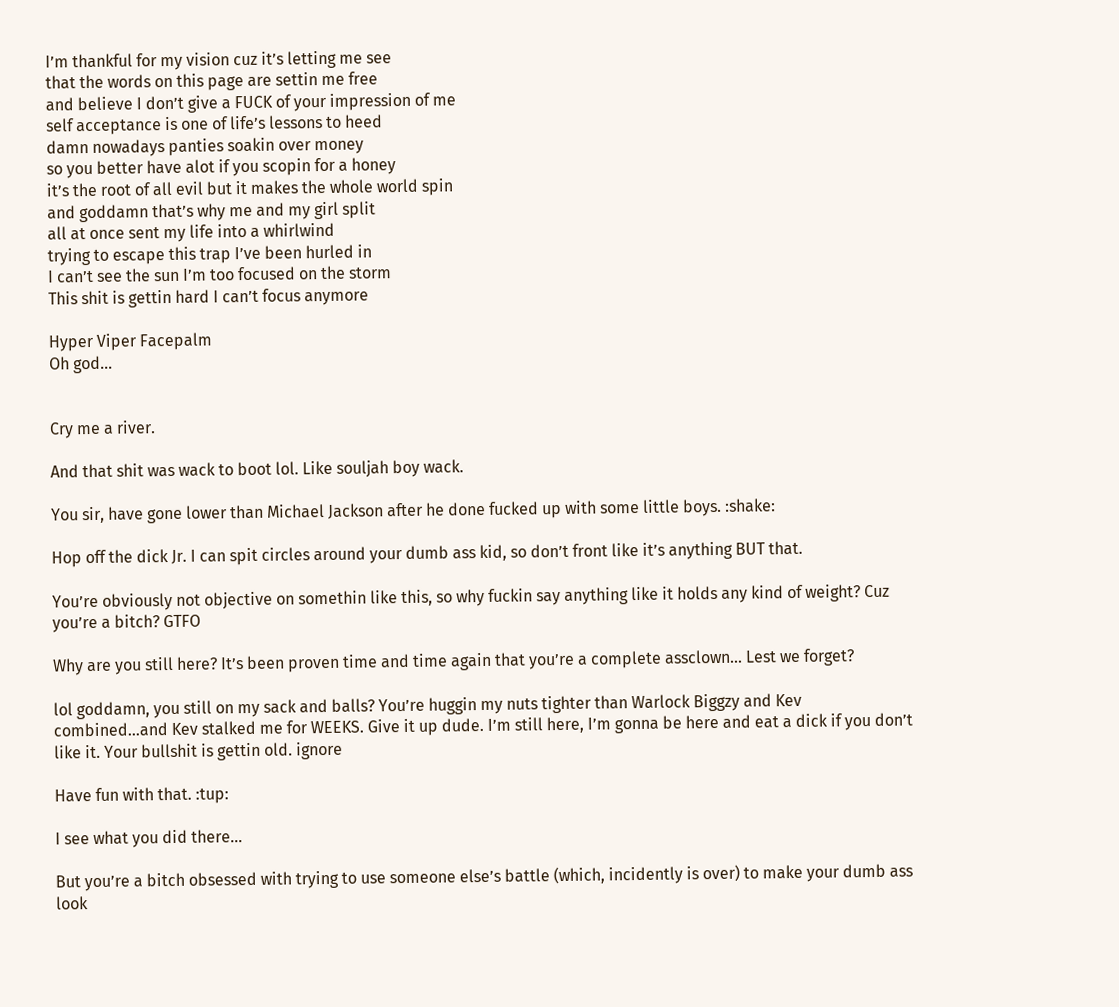I’m thankful for my vision cuz it’s letting me see
that the words on this page are settin me free
and believe I don’t give a FUCK of your impression of me
self acceptance is one of life’s lessons to heed
damn nowadays panties soakin over money
so you better have alot if you scopin for a honey
it’s the root of all evil but it makes the whole world spin
and goddamn that’s why me and my girl split
all at once sent my life into a whirlwind
trying to escape this trap I’ve been hurled in
I can’t see the sun I’m too focused on the storm
This shit is gettin hard I can’t focus anymore

Hyper Viper Facepalm
Oh god…


Cry me a river.

And that shit was wack to boot lol. Like souljah boy wack.

You sir, have gone lower than Michael Jackson after he done fucked up with some little boys. :shake:

Hop off the dick Jr. I can spit circles around your dumb ass kid, so don’t front like it’s anything BUT that.

You’re obviously not objective on somethin like this, so why fuckin say anything like it holds any kind of weight? Cuz you’re a bitch? GTFO

Why are you still here? It’s been proven time and time again that you’re a complete assclown… Lest we forget?

lol goddamn, you still on my sack and balls? You’re huggin my nuts tighter than Warlock Biggzy and Kev combined…and Kev stalked me for WEEKS. Give it up dude. I’m still here, I’m gonna be here and eat a dick if you don’t like it. Your bullshit is gettin old. ignore

Have fun with that. :tup:

I see what you did there…

But you’re a bitch obsessed with trying to use someone else’s battle (which, incidently is over) to make your dumb ass look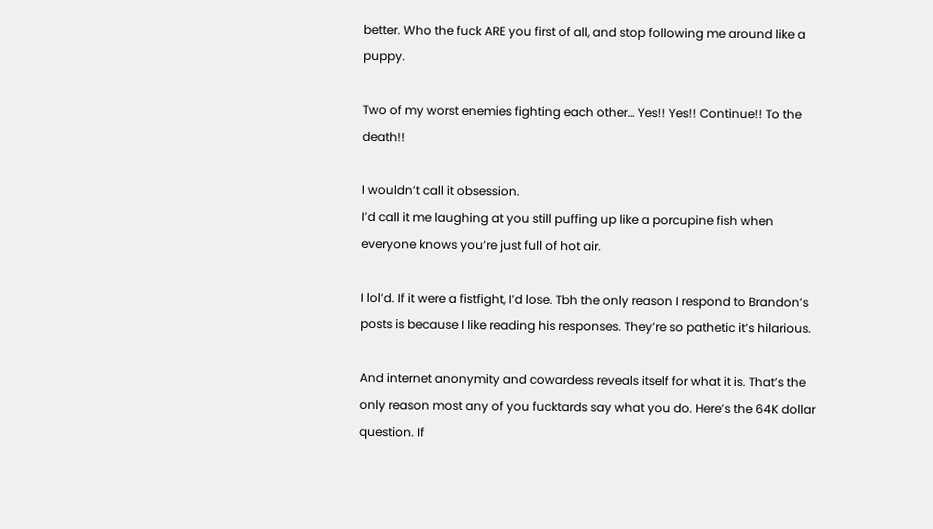better. Who the fuck ARE you first of all, and stop following me around like a puppy.

Two of my worst enemies fighting each other… Yes!! Yes!! Continue!! To the death!!

I wouldn’t call it obsession.
I’d call it me laughing at you still puffing up like a porcupine fish when everyone knows you’re just full of hot air.

I lol’d. If it were a fistfight, I’d lose. Tbh the only reason I respond to Brandon’s posts is because I like reading his responses. They’re so pathetic it’s hilarious.

And internet anonymity and cowardess reveals itself for what it is. That’s the only reason most any of you fucktards say what you do. Here’s the 64K dollar question. If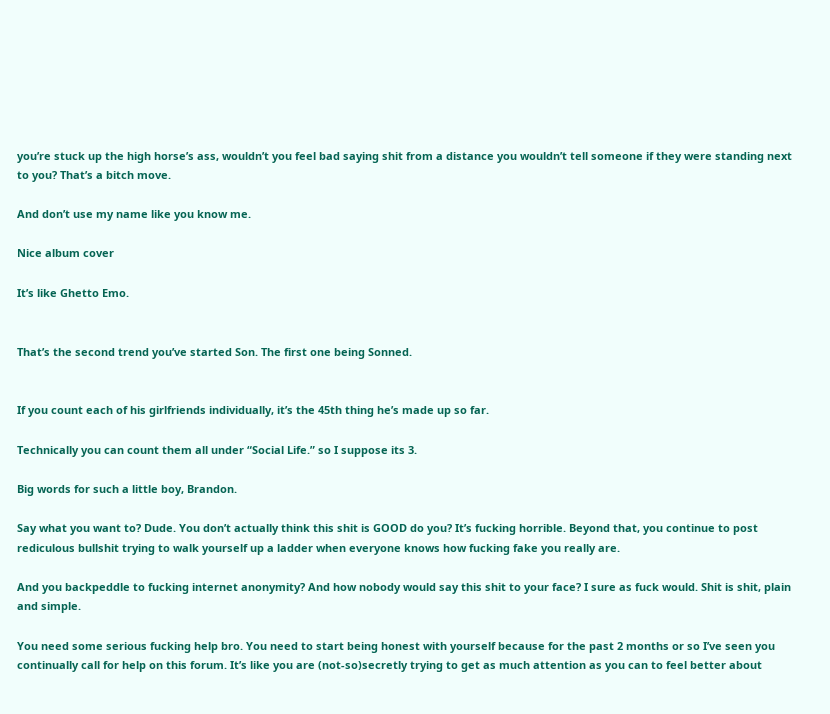you’re stuck up the high horse’s ass, wouldn’t you feel bad saying shit from a distance you wouldn’t tell someone if they were standing next to you? That’s a bitch move.

And don’t use my name like you know me.

Nice album cover

It’s like Ghetto Emo.


That’s the second trend you’ve started Son. The first one being Sonned.


If you count each of his girlfriends individually, it’s the 45th thing he’s made up so far.

Technically you can count them all under “Social Life.” so I suppose its 3.

Big words for such a little boy, Brandon.

Say what you want to? Dude. You don’t actually think this shit is GOOD do you? It’s fucking horrible. Beyond that, you continue to post rediculous bullshit trying to walk yourself up a ladder when everyone knows how fucking fake you really are.

And you backpeddle to fucking internet anonymity? And how nobody would say this shit to your face? I sure as fuck would. Shit is shit, plain and simple.

You need some serious fucking help bro. You need to start being honest with yourself because for the past 2 months or so I’ve seen you continually call for help on this forum. It’s like you are (not-so)secretly trying to get as much attention as you can to feel better about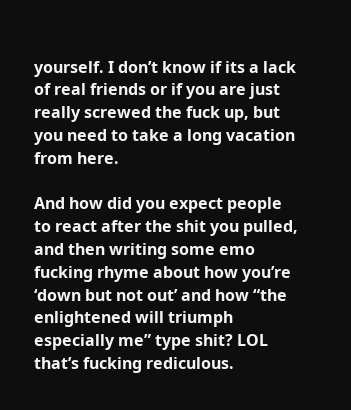yourself. I don’t know if its a lack of real friends or if you are just really screwed the fuck up, but you need to take a long vacation from here.

And how did you expect people to react after the shit you pulled, and then writing some emo fucking rhyme about how you’re ‘down but not out’ and how “the enlightened will triumph especially me” type shit? LOL that’s fucking rediculous.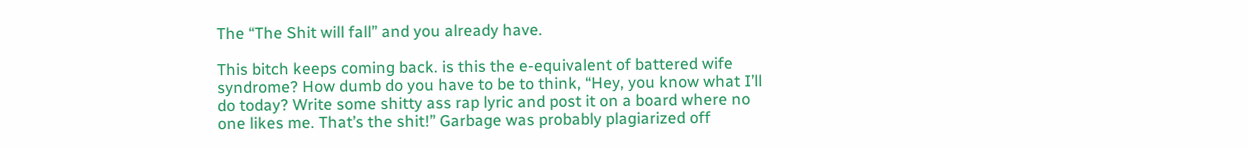The “The Shit will fall” and you already have.

This bitch keeps coming back. is this the e-equivalent of battered wife syndrome? How dumb do you have to be to think, “Hey, you know what I’ll do today? Write some shitty ass rap lyric and post it on a board where no one likes me. That’s the shit!” Garbage was probably plagiarized off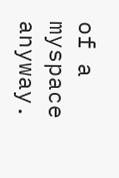of a myspace anyway.